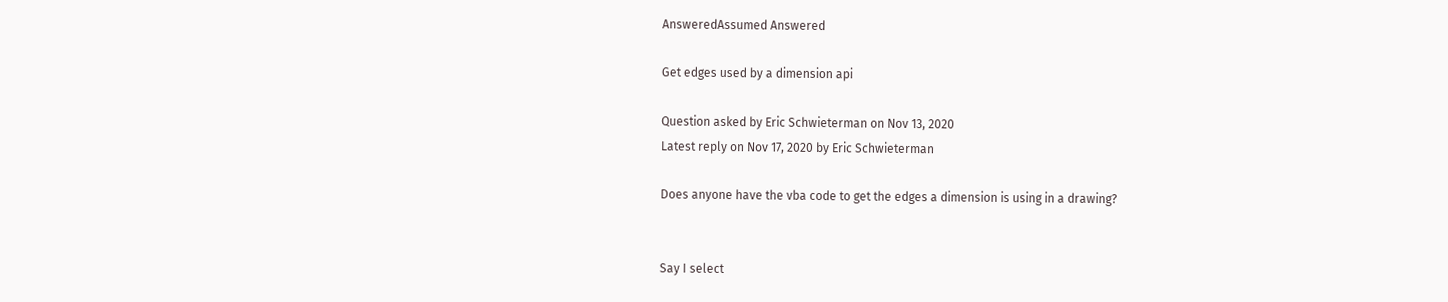AnsweredAssumed Answered

Get edges used by a dimension api

Question asked by Eric Schwieterman on Nov 13, 2020
Latest reply on Nov 17, 2020 by Eric Schwieterman

Does anyone have the vba code to get the edges a dimension is using in a drawing?


Say I select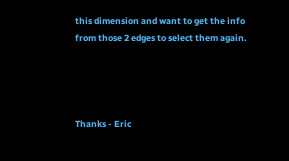this dimension and want to get the info from those 2 edges to select them again.




Thanks - Eric